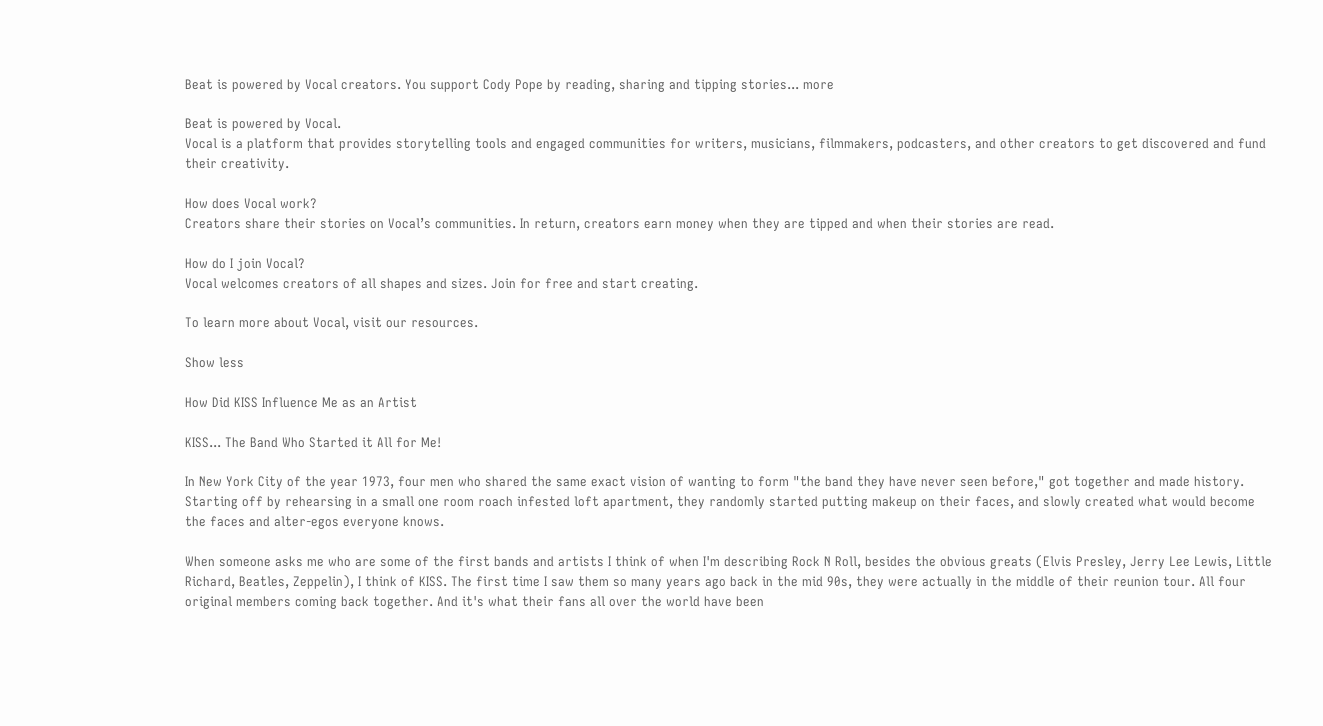Beat is powered by Vocal creators. You support Cody Pope by reading, sharing and tipping stories... more

Beat is powered by Vocal.
Vocal is a platform that provides storytelling tools and engaged communities for writers, musicians, filmmakers, podcasters, and other creators to get discovered and fund their creativity.

How does Vocal work?
Creators share their stories on Vocal’s communities. In return, creators earn money when they are tipped and when their stories are read.

How do I join Vocal?
Vocal welcomes creators of all shapes and sizes. Join for free and start creating.

To learn more about Vocal, visit our resources.

Show less

How Did KISS Influence Me as an Artist

KISS... The Band Who Started it All for Me!

In New York City of the year 1973, four men who shared the same exact vision of wanting to form "the band they have never seen before," got together and made history. Starting off by rehearsing in a small one room roach infested loft apartment, they randomly started putting makeup on their faces, and slowly created what would become the faces and alter-egos everyone knows.

When someone asks me who are some of the first bands and artists I think of when I'm describing Rock N Roll, besides the obvious greats (Elvis Presley, Jerry Lee Lewis, Little Richard, Beatles, Zeppelin), I think of KISS. The first time I saw them so many years ago back in the mid 90s, they were actually in the middle of their reunion tour. All four original members coming back together. And it's what their fans all over the world have been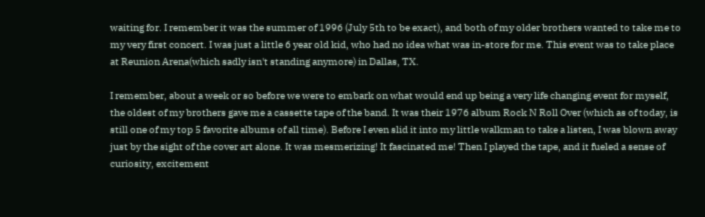waiting for. I remember it was the summer of 1996 (July 5th to be exact), and both of my older brothers wanted to take me to my very first concert. I was just a little 6 year old kid, who had no idea what was in-store for me. This event was to take place at Reunion Arena(which sadly isn't standing anymore) in Dallas, TX.

I remember, about a week or so before we were to embark on what would end up being a very life changing event for myself, the oldest of my brothers gave me a cassette tape of the band. It was their 1976 album Rock N Roll Over (which as of today, is still one of my top 5 favorite albums of all time). Before I even slid it into my little walkman to take a listen, I was blown away just by the sight of the cover art alone. It was mesmerizing! It fascinated me! Then I played the tape, and it fueled a sense of curiosity, excitement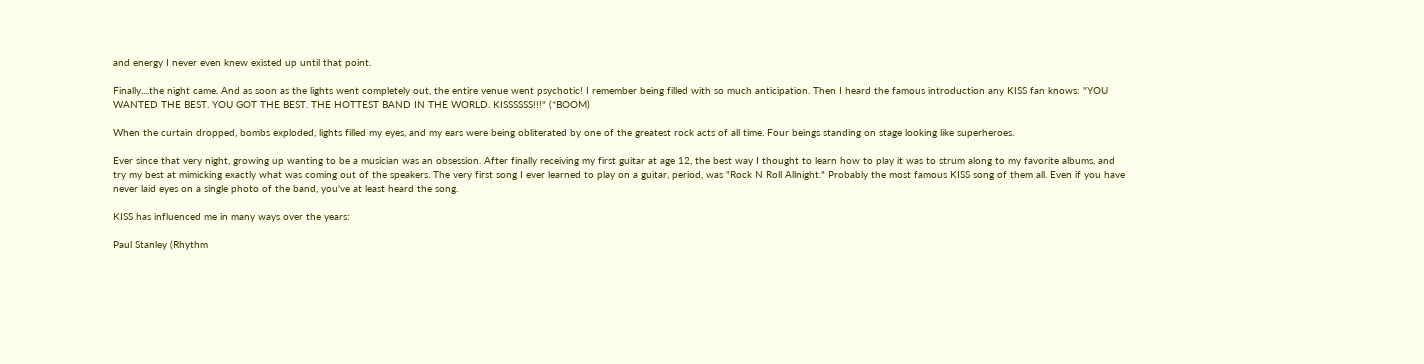and energy I never even knew existed up until that point.

Finally....the night came. And as soon as the lights went completely out, the entire venue went psychotic! I remember being filled with so much anticipation. Then I heard the famous introduction any KISS fan knows: "YOU WANTED THE BEST. YOU GOT THE BEST. THE HOTTEST BAND IN THE WORLD. KISSSSSS!!!" (*BOOM)

When the curtain dropped, bombs exploded, lights filled my eyes, and my ears were being obliterated by one of the greatest rock acts of all time. Four beings standing on stage looking like superheroes.

Ever since that very night, growing up wanting to be a musician was an obsession. After finally receiving my first guitar at age 12, the best way I thought to learn how to play it was to strum along to my favorite albums, and try my best at mimicking exactly what was coming out of the speakers. The very first song I ever learned to play on a guitar, period, was "Rock N Roll Allnight." Probably the most famous KISS song of them all. Even if you have never laid eyes on a single photo of the band, you've at least heard the song.

KISS has influenced me in many ways over the years:

Paul Stanley (Rhythm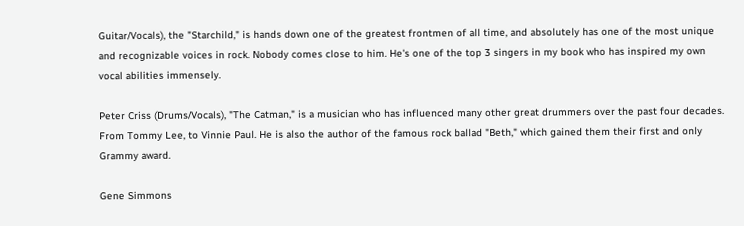Guitar/Vocals), the "Starchild," is hands down one of the greatest frontmen of all time, and absolutely has one of the most unique and recognizable voices in rock. Nobody comes close to him. He's one of the top 3 singers in my book who has inspired my own vocal abilities immensely.

Peter Criss (Drums/Vocals), "The Catman," is a musician who has influenced many other great drummers over the past four decades. From Tommy Lee, to Vinnie Paul. He is also the author of the famous rock ballad "Beth," which gained them their first and only Grammy award.

Gene Simmons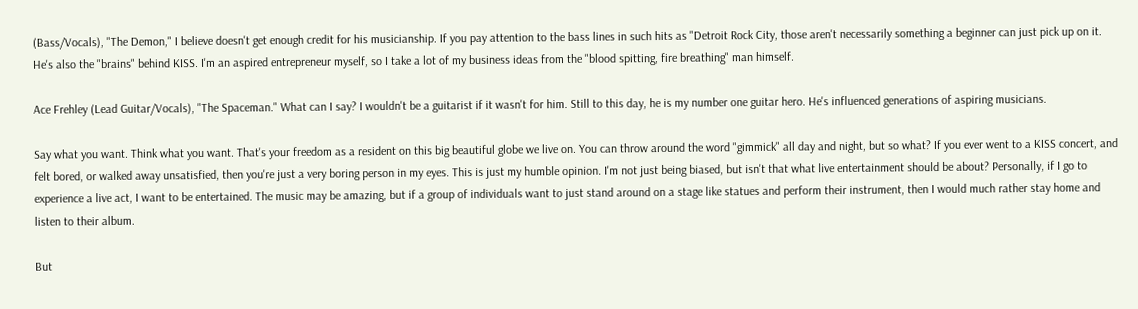(Bass/Vocals), "The Demon," I believe doesn't get enough credit for his musicianship. If you pay attention to the bass lines in such hits as "Detroit Rock City, those aren't necessarily something a beginner can just pick up on it. He's also the "brains" behind KISS. I'm an aspired entrepreneur myself, so I take a lot of my business ideas from the "blood spitting, fire breathing" man himself.

Ace Frehley (Lead Guitar/Vocals), "The Spaceman." What can I say? I wouldn't be a guitarist if it wasn't for him. Still to this day, he is my number one guitar hero. He's influenced generations of aspiring musicians.

Say what you want. Think what you want. That's your freedom as a resident on this big beautiful globe we live on. You can throw around the word "gimmick" all day and night, but so what? If you ever went to a KISS concert, and felt bored, or walked away unsatisfied, then you're just a very boring person in my eyes. This is just my humble opinion. I'm not just being biased, but isn't that what live entertainment should be about? Personally, if I go to experience a live act, I want to be entertained. The music may be amazing, but if a group of individuals want to just stand around on a stage like statues and perform their instrument, then I would much rather stay home and listen to their album.

But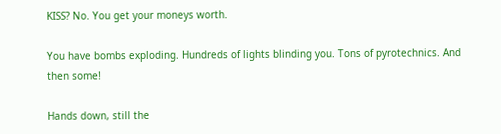KISS? No. You get your moneys worth.

You have bombs exploding. Hundreds of lights blinding you. Tons of pyrotechnics. And then some!

Hands down, still the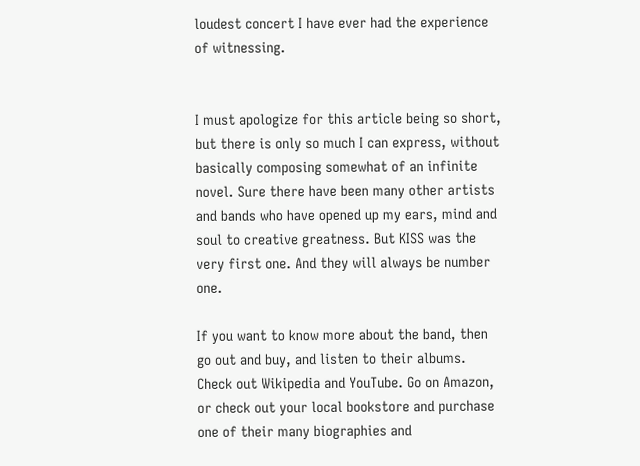loudest concert I have ever had the experience of witnessing.


I must apologize for this article being so short, but there is only so much I can express, without basically composing somewhat of an infinite novel. Sure there have been many other artists and bands who have opened up my ears, mind and soul to creative greatness. But KISS was the very first one. And they will always be number one.

If you want to know more about the band, then go out and buy, and listen to their albums. Check out Wikipedia and YouTube. Go on Amazon, or check out your local bookstore and purchase one of their many biographies and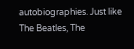autobiographies. Just like The Beatles, The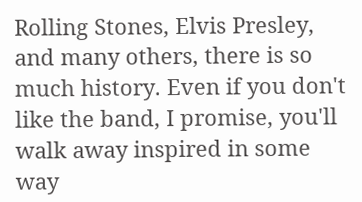Rolling Stones, Elvis Presley, and many others, there is so much history. Even if you don't like the band, I promise, you'll walk away inspired in some way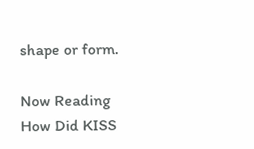shape or form.

Now Reading
How Did KISS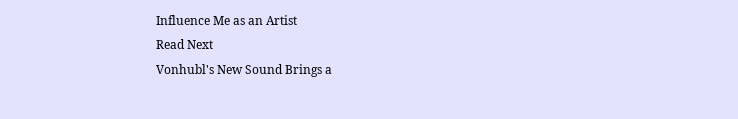Influence Me as an Artist
Read Next
Vonhubl's New Sound Brings a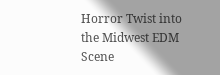Horror Twist into the Midwest EDM Scene